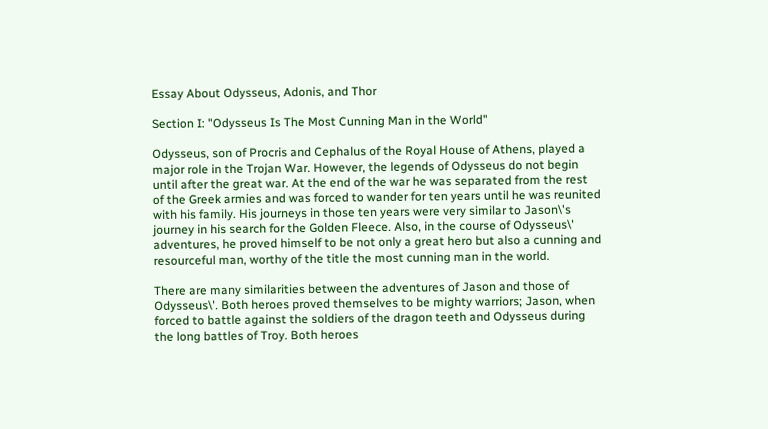Essay About Odysseus, Adonis, and Thor

Section I: "Odysseus Is The Most Cunning Man in the World"

Odysseus, son of Procris and Cephalus of the Royal House of Athens, played a
major role in the Trojan War. However, the legends of Odysseus do not begin
until after the great war. At the end of the war he was separated from the rest
of the Greek armies and was forced to wander for ten years until he was reunited
with his family. His journeys in those ten years were very similar to Jason\'s
journey in his search for the Golden Fleece. Also, in the course of Odysseus\'
adventures, he proved himself to be not only a great hero but also a cunning and
resourceful man, worthy of the title the most cunning man in the world.

There are many similarities between the adventures of Jason and those of
Odysseus\'. Both heroes proved themselves to be mighty warriors; Jason, when
forced to battle against the soldiers of the dragon teeth and Odysseus during
the long battles of Troy. Both heroes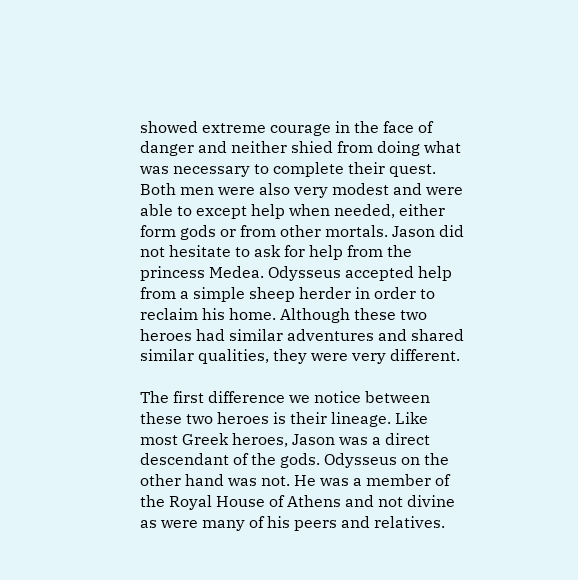showed extreme courage in the face of
danger and neither shied from doing what was necessary to complete their quest.
Both men were also very modest and were able to except help when needed, either
form gods or from other mortals. Jason did not hesitate to ask for help from the
princess Medea. Odysseus accepted help from a simple sheep herder in order to
reclaim his home. Although these two heroes had similar adventures and shared
similar qualities, they were very different.

The first difference we notice between these two heroes is their lineage. Like
most Greek heroes, Jason was a direct descendant of the gods. Odysseus on the
other hand was not. He was a member of the Royal House of Athens and not divine
as were many of his peers and relatives.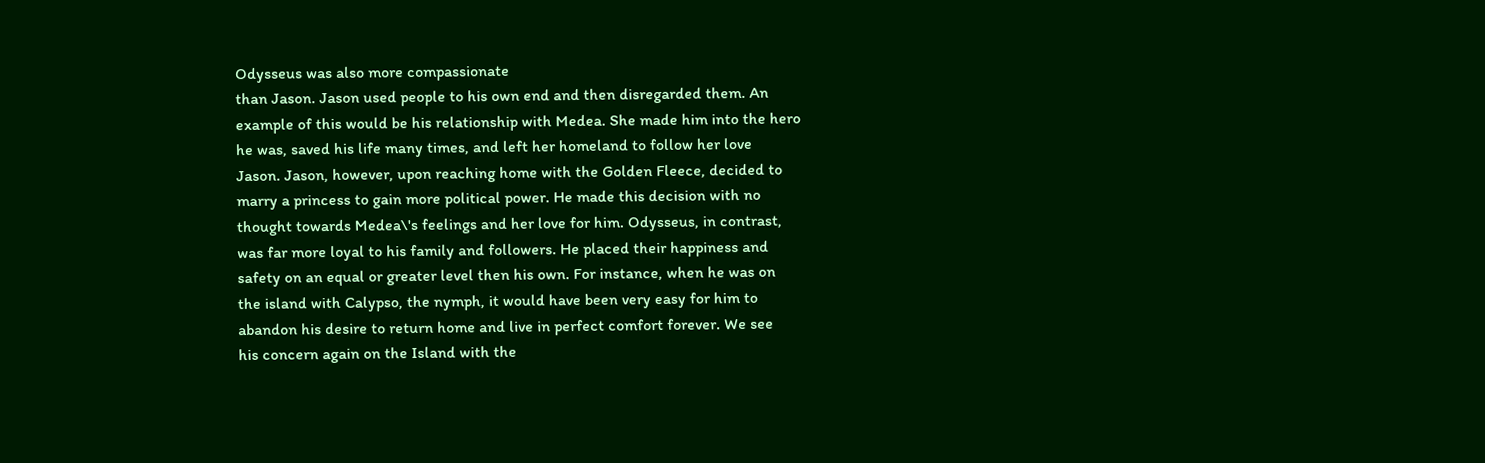Odysseus was also more compassionate
than Jason. Jason used people to his own end and then disregarded them. An
example of this would be his relationship with Medea. She made him into the hero
he was, saved his life many times, and left her homeland to follow her love
Jason. Jason, however, upon reaching home with the Golden Fleece, decided to
marry a princess to gain more political power. He made this decision with no
thought towards Medea\'s feelings and her love for him. Odysseus, in contrast,
was far more loyal to his family and followers. He placed their happiness and
safety on an equal or greater level then his own. For instance, when he was on
the island with Calypso, the nymph, it would have been very easy for him to
abandon his desire to return home and live in perfect comfort forever. We see
his concern again on the Island with the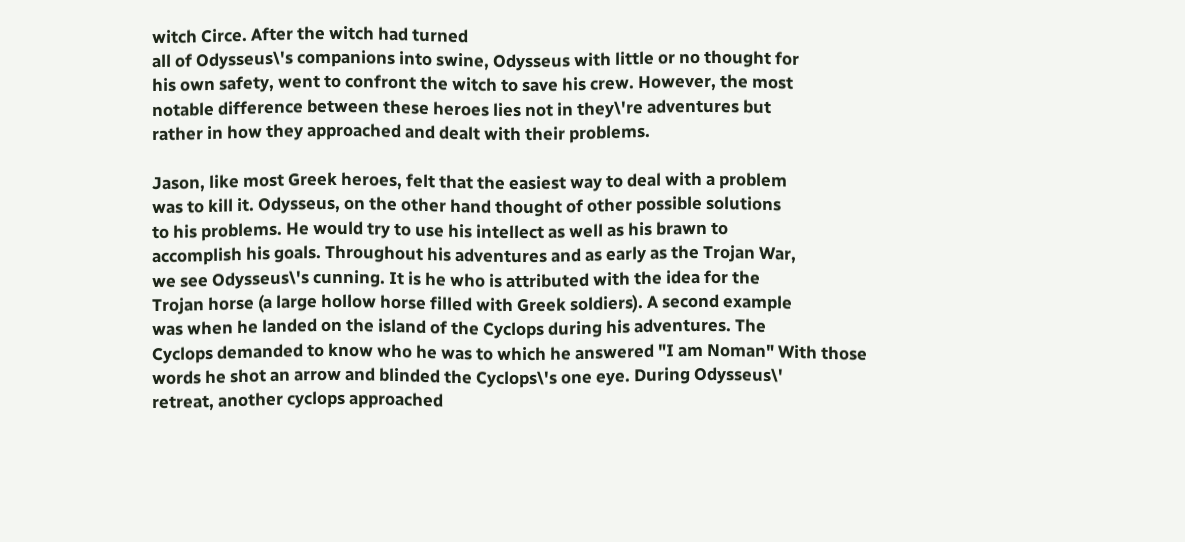witch Circe. After the witch had turned
all of Odysseus\'s companions into swine, Odysseus with little or no thought for
his own safety, went to confront the witch to save his crew. However, the most
notable difference between these heroes lies not in they\'re adventures but
rather in how they approached and dealt with their problems.

Jason, like most Greek heroes, felt that the easiest way to deal with a problem
was to kill it. Odysseus, on the other hand thought of other possible solutions
to his problems. He would try to use his intellect as well as his brawn to
accomplish his goals. Throughout his adventures and as early as the Trojan War,
we see Odysseus\'s cunning. It is he who is attributed with the idea for the
Trojan horse (a large hollow horse filled with Greek soldiers). A second example
was when he landed on the island of the Cyclops during his adventures. The
Cyclops demanded to know who he was to which he answered "I am Noman" With those
words he shot an arrow and blinded the Cyclops\'s one eye. During Odysseus\'
retreat, another cyclops approached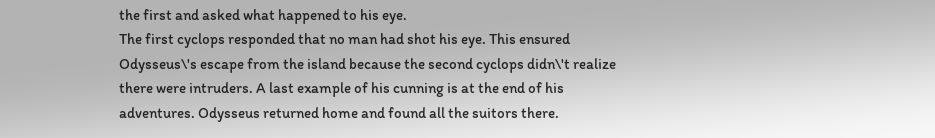the first and asked what happened to his eye.
The first cyclops responded that no man had shot his eye. This ensured
Odysseus\'s escape from the island because the second cyclops didn\'t realize
there were intruders. A last example of his cunning is at the end of his
adventures. Odysseus returned home and found all the suitors there.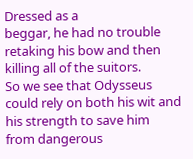Dressed as a
beggar, he had no trouble retaking his bow and then killing all of the suitors.
So we see that Odysseus could rely on both his wit and his strength to save him
from dangerous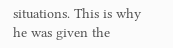situations. This is why he was given the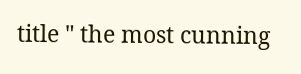title " the most cunning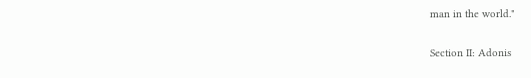man in the world."

Section II: Adonis